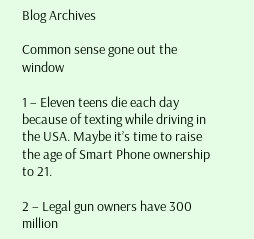Blog Archives

Common sense gone out the window

1 – Eleven teens die each day because of texting while driving in the USA. Maybe it’s time to raise the age of Smart Phone ownership to 21.

2 – Legal gun owners have 300 million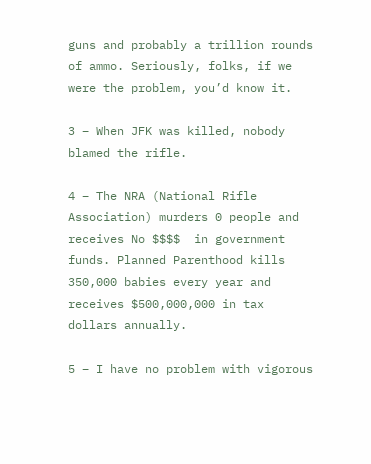guns and probably a trillion rounds of ammo. Seriously, folks, if we were the problem, you’d know it.

3 – When JFK was killed, nobody blamed the rifle.

4 – The NRA (National Rifle Association) murders 0 people and receives No $$$$  in government funds. Planned Parenthood kills 350,000 babies every year and receives $500,000,000 in tax dollars annually.

5 – I have no problem with vigorous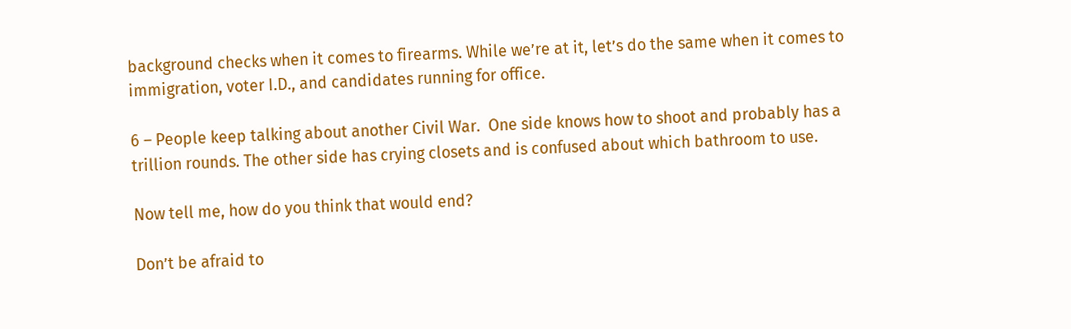background checks when it comes to firearms. While we’re at it, let’s do the same when it comes to immigration, voter I.D., and candidates running for office.

6 – People keep talking about another Civil War.  One side knows how to shoot and probably has a trillion rounds. The other side has crying closets and is confused about which bathroom to use.

Now tell me, how do you think that would end?

Don’t be afraid to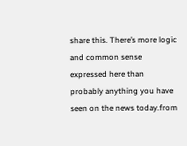share this. There’s more logic and common sense expressed here than probably anything you have seen on the news today.from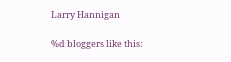Larry Hannigan

%d bloggers like this: